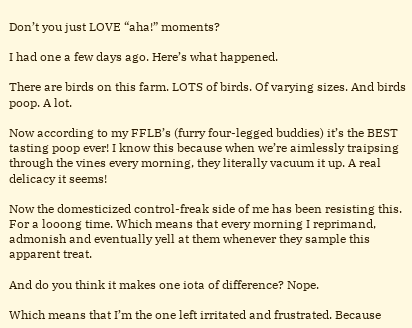Don’t you just LOVE “aha!” moments?

I had one a few days ago. Here’s what happened.

There are birds on this farm. LOTS of birds. Of varying sizes. And birds poop. A lot.

Now according to my FFLB’s (furry four-legged buddies) it’s the BEST tasting poop ever! I know this because when we’re aimlessly traipsing through the vines every morning, they literally vacuum it up. A real delicacy it seems!

Now the domesticized control-freak side of me has been resisting this. For a looong time. Which means that every morning I reprimand, admonish and eventually yell at them whenever they sample this apparent treat.

And do you think it makes one iota of difference? Nope.

Which means that I’m the one left irritated and frustrated. Because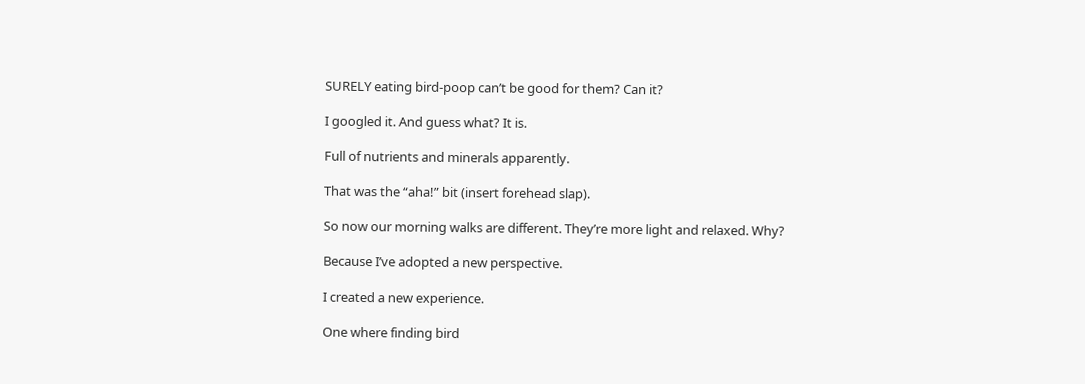SURELY eating bird-poop can’t be good for them? Can it?

I googled it. And guess what? It is.

Full of nutrients and minerals apparently.

That was the “aha!” bit (insert forehead slap).

So now our morning walks are different. They’re more light and relaxed. Why?

Because I’ve adopted a new perspective.

I created a new experience.

One where finding bird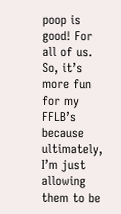poop is good! For all of us. So, it’s more fun for my FFLB’s because ultimately, I’m just allowing them to be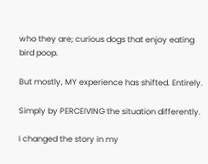who they are; curious dogs that enjoy eating bird poop.

But mostly, MY experience has shifted. Entirely.

Simply by PERCEIVING the situation differently.

I changed the story in my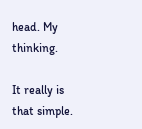head. My thinking.

It really is that simple.